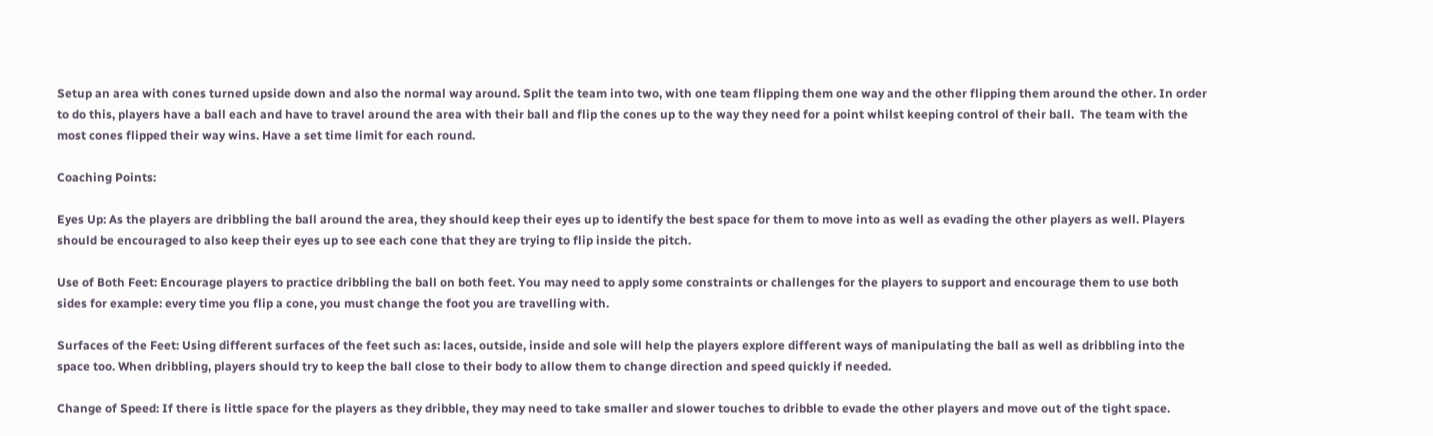Setup an area with cones turned upside down and also the normal way around. Split the team into two, with one team flipping them one way and the other flipping them around the other. In order to do this, players have a ball each and have to travel around the area with their ball and flip the cones up to the way they need for a point whilst keeping control of their ball.  The team with the most cones flipped their way wins. Have a set time limit for each round.

Coaching Points:

Eyes Up: As the players are dribbling the ball around the area, they should keep their eyes up to identify the best space for them to move into as well as evading the other players as well. Players should be encouraged to also keep their eyes up to see each cone that they are trying to flip inside the pitch.

Use of Both Feet: Encourage players to practice dribbling the ball on both feet. You may need to apply some constraints or challenges for the players to support and encourage them to use both sides for example: every time you flip a cone, you must change the foot you are travelling with.

Surfaces of the Feet: Using different surfaces of the feet such as: laces, outside, inside and sole will help the players explore different ways of manipulating the ball as well as dribbling into the space too. When dribbling, players should try to keep the ball close to their body to allow them to change direction and speed quickly if needed.

Change of Speed: If there is little space for the players as they dribble, they may need to take smaller and slower touches to dribble to evade the other players and move out of the tight space.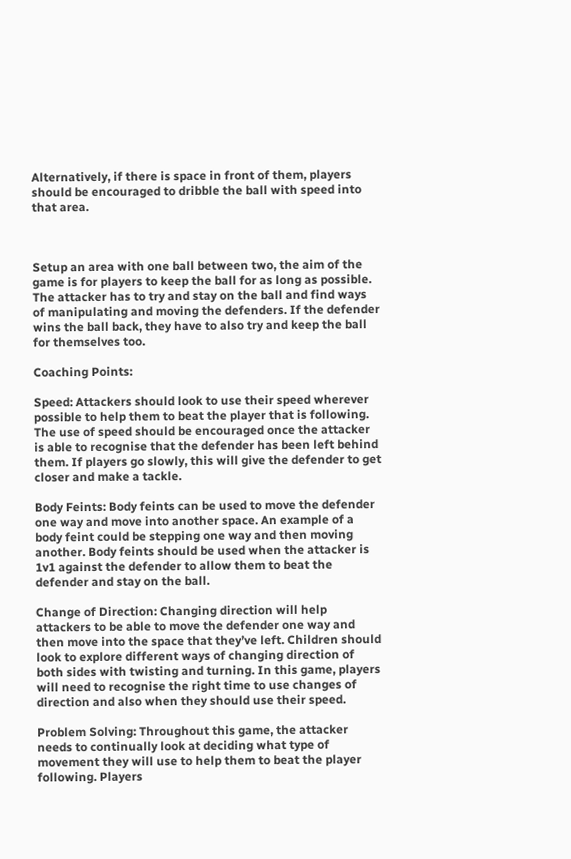Alternatively, if there is space in front of them, players should be encouraged to dribble the ball with speed into that area.



Setup an area with one ball between two, the aim of the game is for players to keep the ball for as long as possible. The attacker has to try and stay on the ball and find ways of manipulating and moving the defenders. If the defender wins the ball back, they have to also try and keep the ball for themselves too.

Coaching Points:

Speed: Attackers should look to use their speed wherever possible to help them to beat the player that is following. The use of speed should be encouraged once the attacker is able to recognise that the defender has been left behind them. If players go slowly, this will give the defender to get closer and make a tackle.

Body Feints: Body feints can be used to move the defender one way and move into another space. An example of a body feint could be stepping one way and then moving another. Body feints should be used when the attacker is 1v1 against the defender to allow them to beat the defender and stay on the ball.

Change of Direction: Changing direction will help attackers to be able to move the defender one way and then move into the space that they’ve left. Children should look to explore different ways of changing direction of both sides with twisting and turning. In this game, players will need to recognise the right time to use changes of direction and also when they should use their speed.

Problem Solving: Throughout this game, the attacker needs to continually look at deciding what type of movement they will use to help them to beat the player following. Players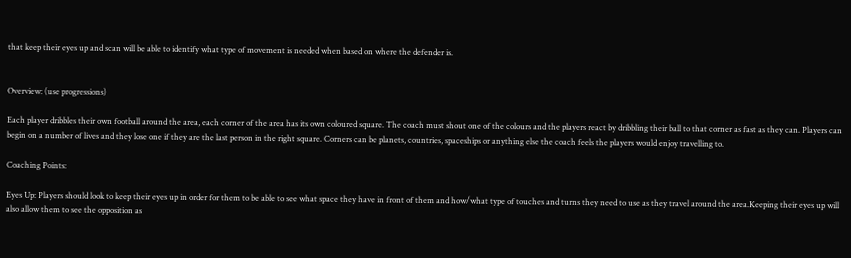that keep their eyes up and scan will be able to identify what type of movement is needed when based on where the defender is.


Overview: (use progressions)

Each player dribbles their own football around the area, each corner of the area has its own coloured square. The coach must shout one of the colours and the players react by dribbling their ball to that corner as fast as they can. Players can begin on a number of lives and they lose one if they are the last person in the right square. Corners can be planets, countries, spaceships or anything else the coach feels the players would enjoy travelling to.

Coaching Points:

Eyes Up: Players should look to keep their eyes up in order for them to be able to see what space they have in front of them and how/what type of touches and turns they need to use as they travel around the area.Keeping their eyes up will also allow them to see the opposition as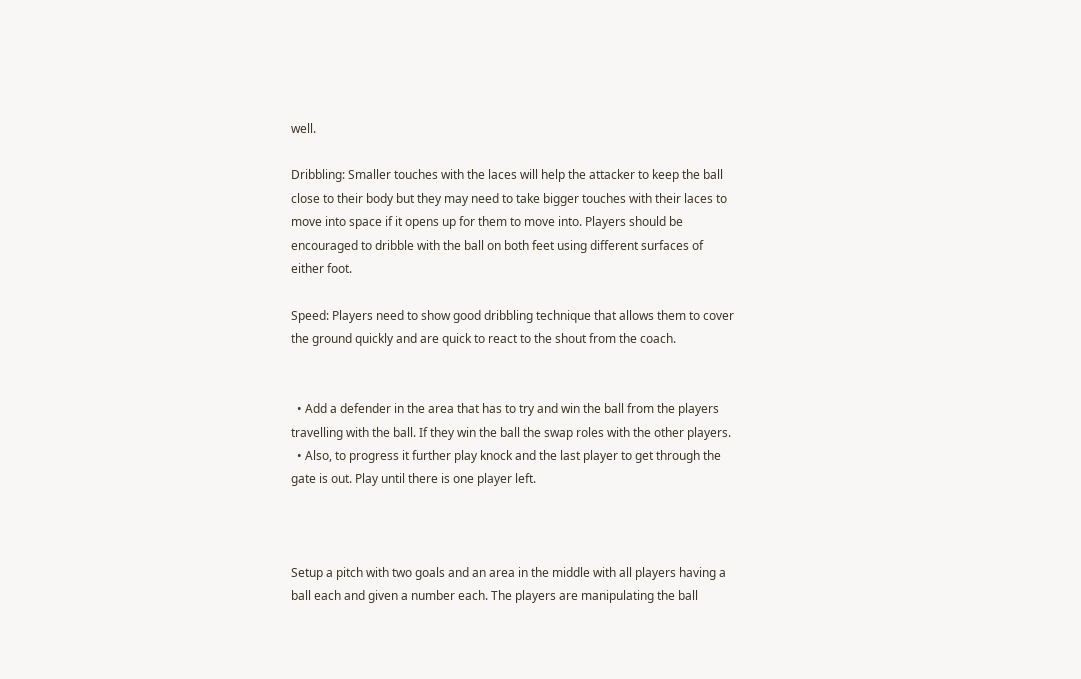well.

Dribbling: Smaller touches with the laces will help the attacker to keep the ball close to their body but they may need to take bigger touches with their laces to move into space if it opens up for them to move into. Players should be encouraged to dribble with the ball on both feet using different surfaces of either foot.

Speed: Players need to show good dribbling technique that allows them to cover the ground quickly and are quick to react to the shout from the coach.


  • Add a defender in the area that has to try and win the ball from the players travelling with the ball. If they win the ball the swap roles with the other players.
  • Also, to progress it further play knock and the last player to get through the gate is out. Play until there is one player left.



Setup a pitch with two goals and an area in the middle with all players having a ball each and given a number each. The players are manipulating the ball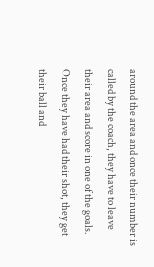around the area and once their number is called by the coach, they have to leave their area and score in one of the goals. Once they have had their shot, they get their ball and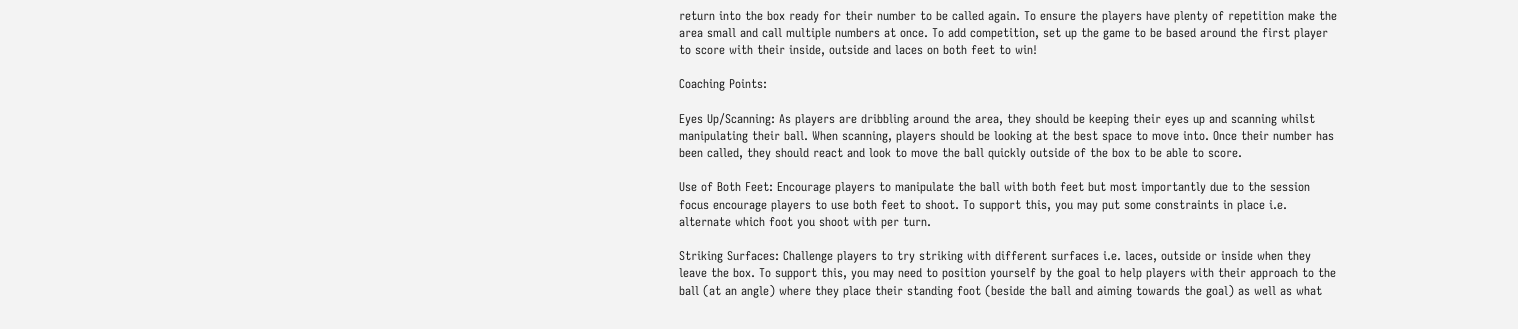return into the box ready for their number to be called again. To ensure the players have plenty of repetition make the area small and call multiple numbers at once. To add competition, set up the game to be based around the first player to score with their inside, outside and laces on both feet to win!

Coaching Points:

Eyes Up/Scanning: As players are dribbling around the area, they should be keeping their eyes up and scanning whilst manipulating their ball. When scanning, players should be looking at the best space to move into. Once their number has been called, they should react and look to move the ball quickly outside of the box to be able to score.

Use of Both Feet: Encourage players to manipulate the ball with both feet but most importantly due to the session focus encourage players to use both feet to shoot. To support this, you may put some constraints in place i.e. alternate which foot you shoot with per turn.

Striking Surfaces: Challenge players to try striking with different surfaces i.e. laces, outside or inside when they leave the box. To support this, you may need to position yourself by the goal to help players with their approach to the ball (at an angle) where they place their standing foot (beside the ball and aiming towards the goal) as well as what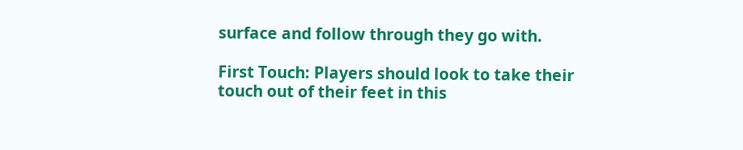surface and follow through they go with.

First Touch: Players should look to take their touch out of their feet in this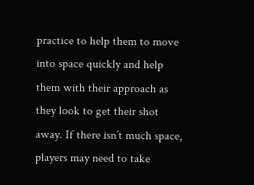practice to help them to move into space quickly and help them with their approach as they look to get their shot away. If there isn’t much space, players may need to take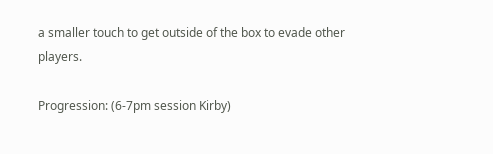a smaller touch to get outside of the box to evade other players.

Progression: (6-7pm session Kirby)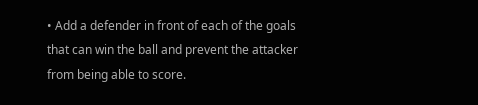• Add a defender in front of each of the goals that can win the ball and prevent the attacker from being able to score.